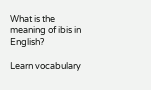What is the meaning of ibis in English?

Learn vocabulary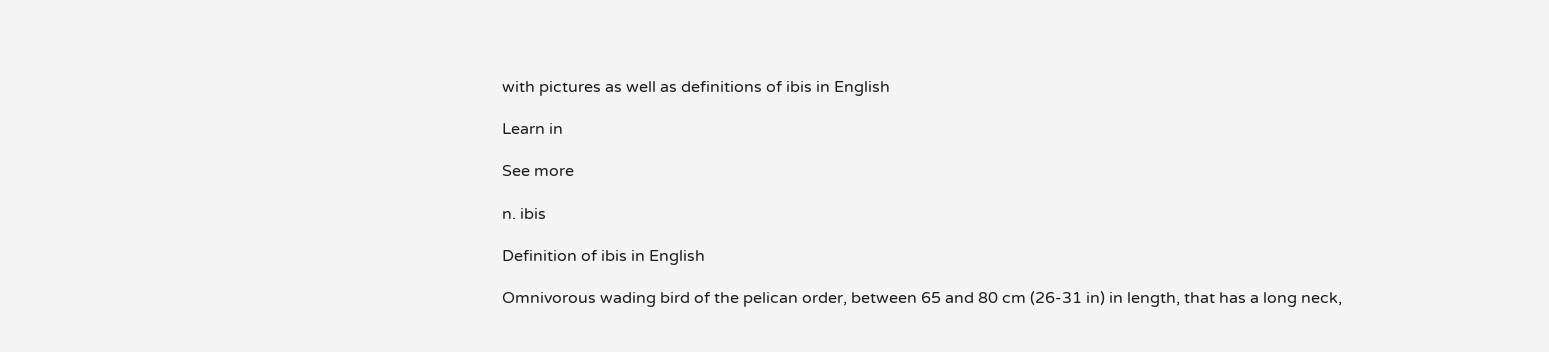with pictures as well as definitions of ibis in English

Learn in

See more

n. ibis

Definition of ibis in English

Omnivorous wading bird of the pelican order, between 65 and 80 cm (26-31 in) in length, that has a long neck,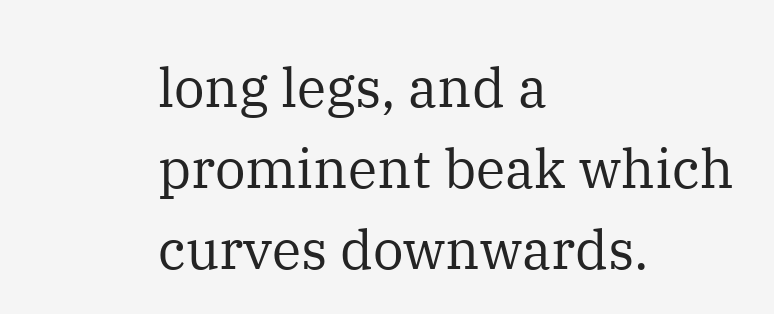long legs, and a prominent beak which curves downwards.